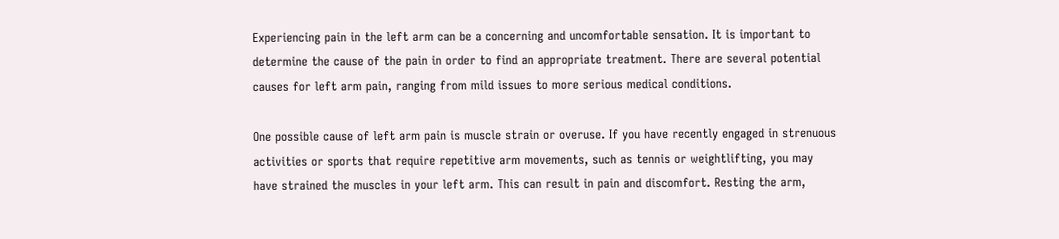Experiencing pain in the left arm can be a concerning and uncomfortable sensation. It is important to determine the cause of the pain in order to find an appropriate treatment. There are several potential causes for left arm pain, ranging from mild issues to more serious medical conditions.

One possible cause of left arm pain is muscle strain or overuse. If you have recently engaged in strenuous activities or sports that require repetitive arm movements, such as tennis or weightlifting, you may have strained the muscles in your left arm. This can result in pain and discomfort. Resting the arm,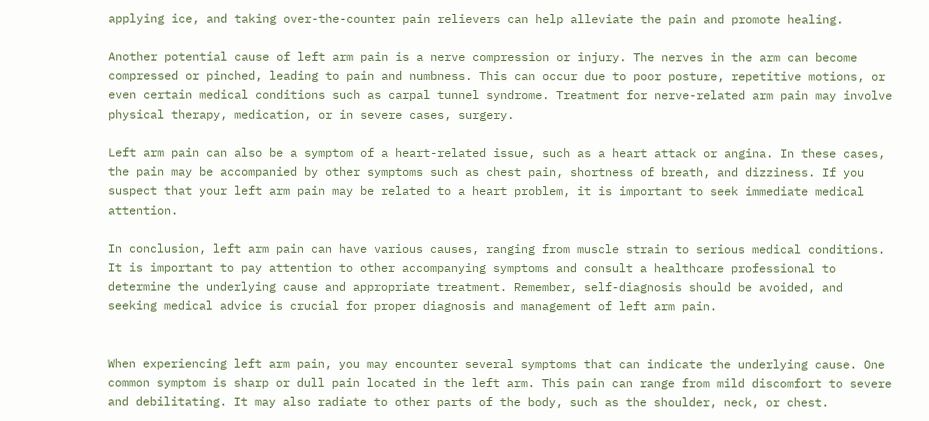applying ice, and taking over-the-counter pain relievers can help alleviate the pain and promote healing.

Another potential cause of left arm pain is a nerve compression or injury. The nerves in the arm can become compressed or pinched, leading to pain and numbness. This can occur due to poor posture, repetitive motions, or even certain medical conditions such as carpal tunnel syndrome. Treatment for nerve-related arm pain may involve physical therapy, medication, or in severe cases, surgery.

Left arm pain can also be a symptom of a heart-related issue, such as a heart attack or angina. In these cases, the pain may be accompanied by other symptoms such as chest pain, shortness of breath, and dizziness. If you suspect that your left arm pain may be related to a heart problem, it is important to seek immediate medical attention.

In conclusion, left arm pain can have various causes, ranging from muscle strain to serious medical conditions. It is important to pay attention to other accompanying symptoms and consult a healthcare professional to determine the underlying cause and appropriate treatment. Remember, self-diagnosis should be avoided, and seeking medical advice is crucial for proper diagnosis and management of left arm pain.


When experiencing left arm pain, you may encounter several symptoms that can indicate the underlying cause. One common symptom is sharp or dull pain located in the left arm. This pain can range from mild discomfort to severe and debilitating. It may also radiate to other parts of the body, such as the shoulder, neck, or chest.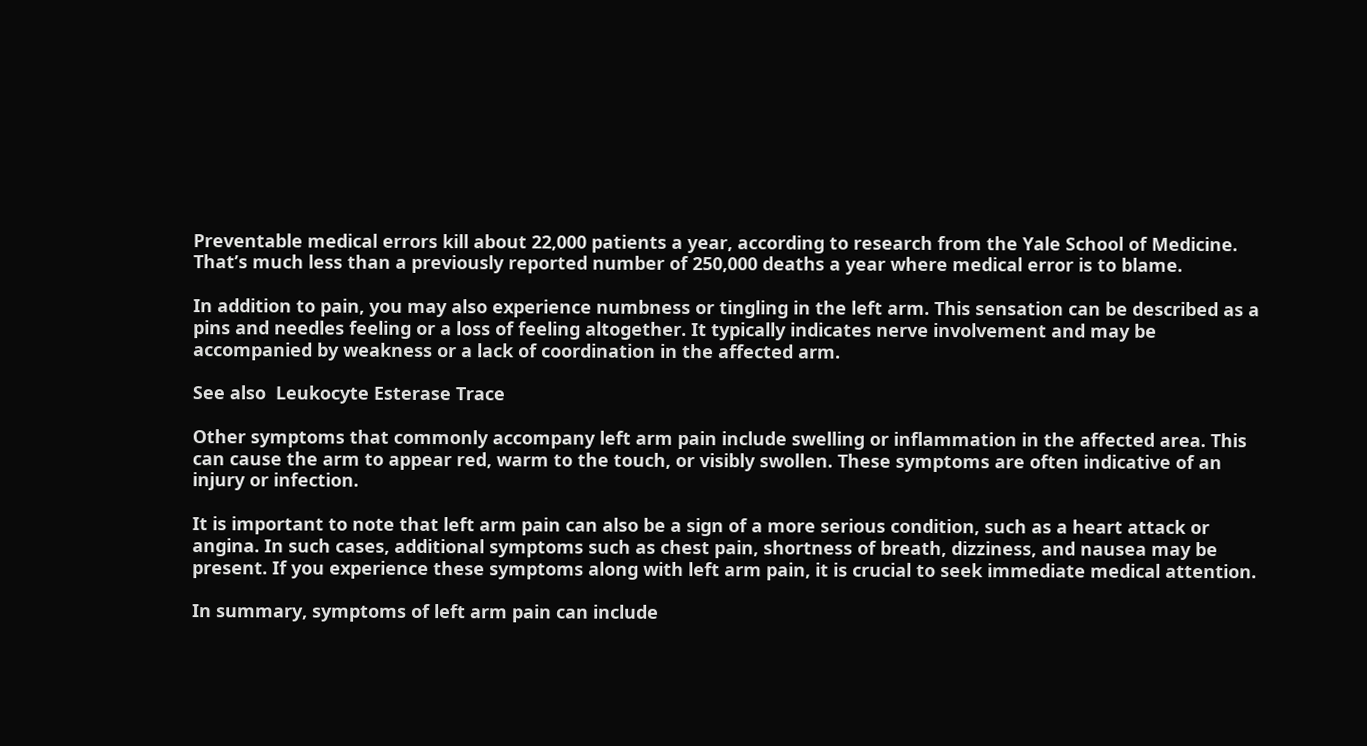Preventable medical errors kill about 22,000 patients a year, according to research from the Yale School of Medicine. That’s much less than a previously reported number of 250,000 deaths a year where medical error is to blame.

In addition to pain, you may also experience numbness or tingling in the left arm. This sensation can be described as a pins and needles feeling or a loss of feeling altogether. It typically indicates nerve involvement and may be accompanied by weakness or a lack of coordination in the affected arm.

See also  Leukocyte Esterase Trace

Other symptoms that commonly accompany left arm pain include swelling or inflammation in the affected area. This can cause the arm to appear red, warm to the touch, or visibly swollen. These symptoms are often indicative of an injury or infection.

It is important to note that left arm pain can also be a sign of a more serious condition, such as a heart attack or angina. In such cases, additional symptoms such as chest pain, shortness of breath, dizziness, and nausea may be present. If you experience these symptoms along with left arm pain, it is crucial to seek immediate medical attention.

In summary, symptoms of left arm pain can include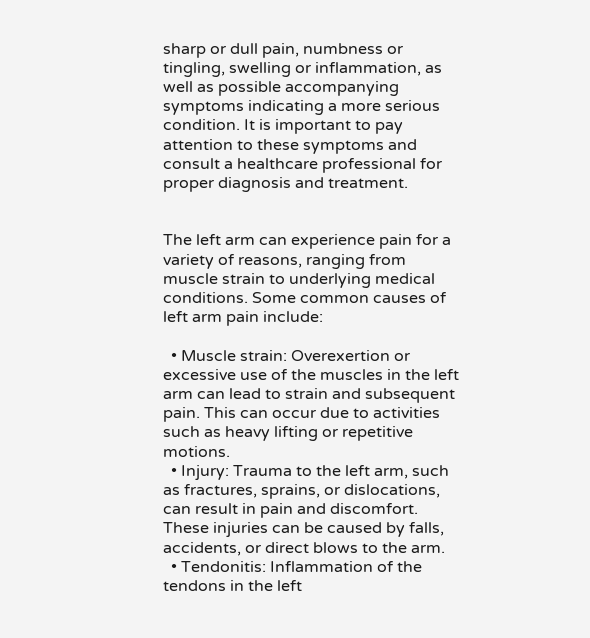sharp or dull pain, numbness or tingling, swelling or inflammation, as well as possible accompanying symptoms indicating a more serious condition. It is important to pay attention to these symptoms and consult a healthcare professional for proper diagnosis and treatment.


The left arm can experience pain for a variety of reasons, ranging from muscle strain to underlying medical conditions. Some common causes of left arm pain include:

  • Muscle strain: Overexertion or excessive use of the muscles in the left arm can lead to strain and subsequent pain. This can occur due to activities such as heavy lifting or repetitive motions.
  • Injury: Trauma to the left arm, such as fractures, sprains, or dislocations, can result in pain and discomfort. These injuries can be caused by falls, accidents, or direct blows to the arm.
  • Tendonitis: Inflammation of the tendons in the left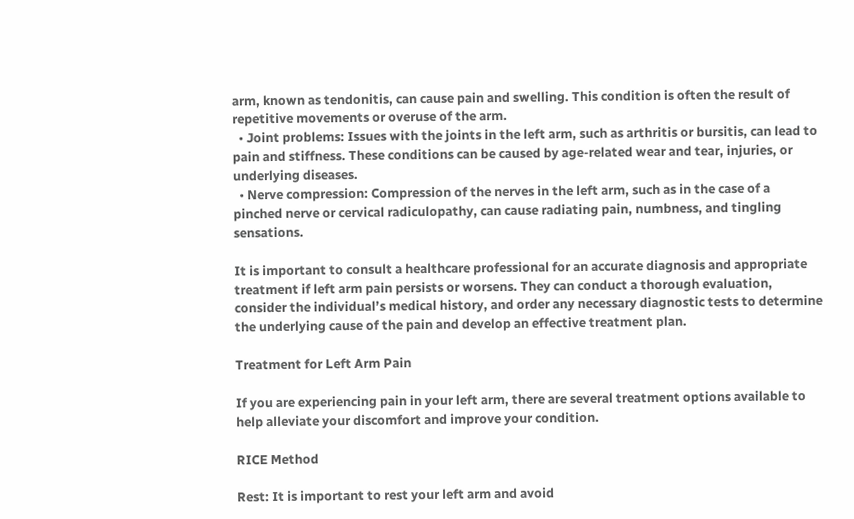arm, known as tendonitis, can cause pain and swelling. This condition is often the result of repetitive movements or overuse of the arm.
  • Joint problems: Issues with the joints in the left arm, such as arthritis or bursitis, can lead to pain and stiffness. These conditions can be caused by age-related wear and tear, injuries, or underlying diseases.
  • Nerve compression: Compression of the nerves in the left arm, such as in the case of a pinched nerve or cervical radiculopathy, can cause radiating pain, numbness, and tingling sensations.

It is important to consult a healthcare professional for an accurate diagnosis and appropriate treatment if left arm pain persists or worsens. They can conduct a thorough evaluation, consider the individual’s medical history, and order any necessary diagnostic tests to determine the underlying cause of the pain and develop an effective treatment plan.

Treatment for Left Arm Pain

If you are experiencing pain in your left arm, there are several treatment options available to help alleviate your discomfort and improve your condition.

RICE Method

Rest: It is important to rest your left arm and avoid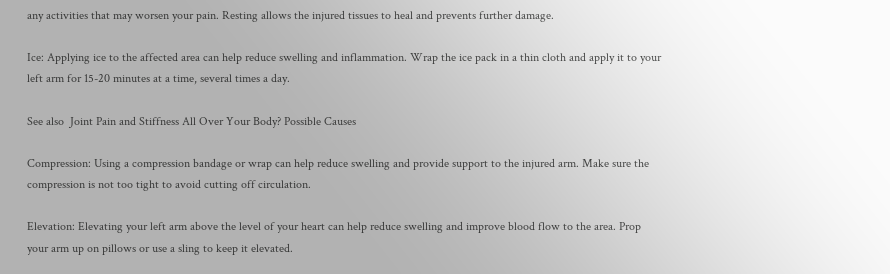any activities that may worsen your pain. Resting allows the injured tissues to heal and prevents further damage.

Ice: Applying ice to the affected area can help reduce swelling and inflammation. Wrap the ice pack in a thin cloth and apply it to your left arm for 15-20 minutes at a time, several times a day.

See also  Joint Pain and Stiffness All Over Your Body? Possible Causes

Compression: Using a compression bandage or wrap can help reduce swelling and provide support to the injured arm. Make sure the compression is not too tight to avoid cutting off circulation.

Elevation: Elevating your left arm above the level of your heart can help reduce swelling and improve blood flow to the area. Prop your arm up on pillows or use a sling to keep it elevated.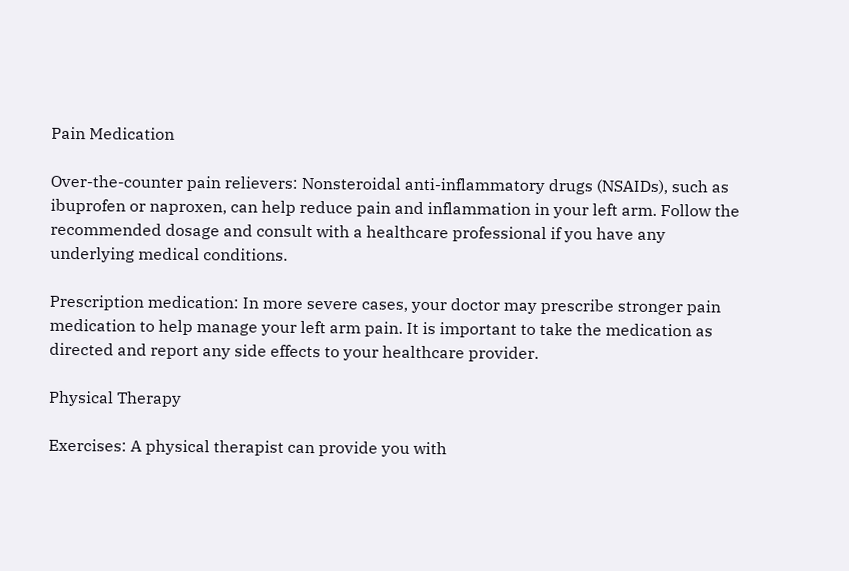Pain Medication

Over-the-counter pain relievers: Nonsteroidal anti-inflammatory drugs (NSAIDs), such as ibuprofen or naproxen, can help reduce pain and inflammation in your left arm. Follow the recommended dosage and consult with a healthcare professional if you have any underlying medical conditions.

Prescription medication: In more severe cases, your doctor may prescribe stronger pain medication to help manage your left arm pain. It is important to take the medication as directed and report any side effects to your healthcare provider.

Physical Therapy

Exercises: A physical therapist can provide you with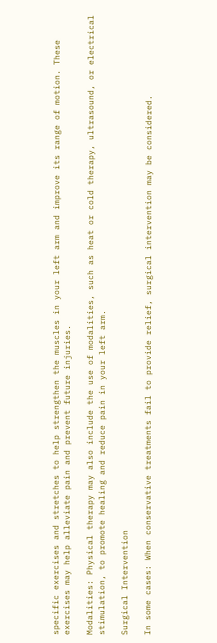specific exercises and stretches to help strengthen the muscles in your left arm and improve its range of motion. These exercises may help alleviate pain and prevent future injuries.

Modalities: Physical therapy may also include the use of modalities, such as heat or cold therapy, ultrasound, or electrical stimulation, to promote healing and reduce pain in your left arm.

Surgical Intervention

In some cases: When conservative treatments fail to provide relief, surgical intervention may be considered.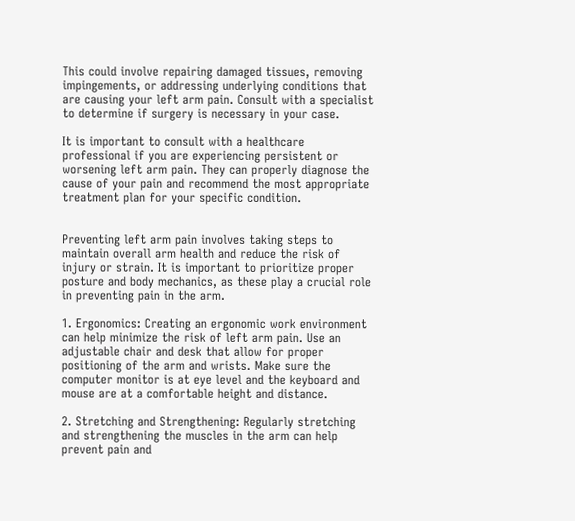This could involve repairing damaged tissues, removing impingements, or addressing underlying conditions that are causing your left arm pain. Consult with a specialist to determine if surgery is necessary in your case.

It is important to consult with a healthcare professional if you are experiencing persistent or worsening left arm pain. They can properly diagnose the cause of your pain and recommend the most appropriate treatment plan for your specific condition.


Preventing left arm pain involves taking steps to maintain overall arm health and reduce the risk of injury or strain. It is important to prioritize proper posture and body mechanics, as these play a crucial role in preventing pain in the arm.

1. Ergonomics: Creating an ergonomic work environment can help minimize the risk of left arm pain. Use an adjustable chair and desk that allow for proper positioning of the arm and wrists. Make sure the computer monitor is at eye level and the keyboard and mouse are at a comfortable height and distance.

2. Stretching and Strengthening: Regularly stretching and strengthening the muscles in the arm can help prevent pain and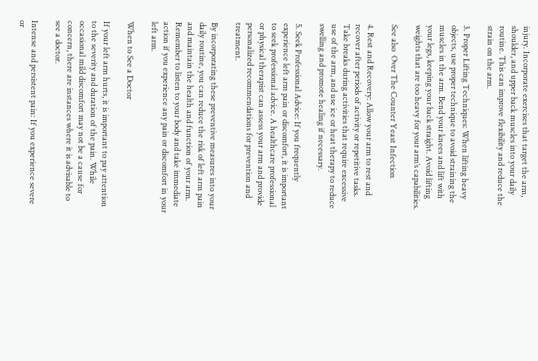injury. Incorporate exercises that target the arm, shoulder, and upper back muscles into your daily routine. This can improve flexibility and reduce the strain on the arm.

3. Proper Lifting Techniques: When lifting heavy objects, use proper technique to avoid straining the muscles in the arm. Bend your knees and lift with your legs, keeping your back straight. Avoid lifting weights that are too heavy for your arm’s capabilities.

See also  Over The Counter Yeast Infection

4. Rest and Recovery: Allow your arm to rest and recover after periods of activity or repetitive tasks. Take breaks during activities that require excessive use of the arm, and use ice or heat therapy to reduce swelling and promote healing if necessary.

5. Seek Professional Advice: If you frequently experience left arm pain or discomfort, it is important to seek professional advice. A healthcare professional or physical therapist can assess your arm and provide personalized recommendations for prevention and treatment.

By incorporating these preventive measures into your daily routine, you can reduce the risk of left arm pain and maintain the health and function of your arm. Remember to listen to your body and take immediate action if you experience any pain or discomfort in your left arm.

When to See a Doctor

If your left arm hurts, it is important to pay attention to the severity and duration of the pain. While occasional mild discomfort may not be a cause for concern, there are instances where it is advisable to see a doctor.

Intense and persistent pain: If you experience severe or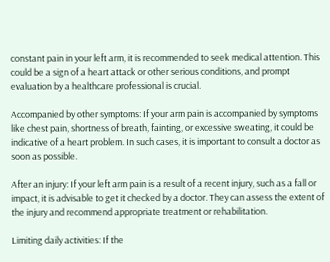constant pain in your left arm, it is recommended to seek medical attention. This could be a sign of a heart attack or other serious conditions, and prompt evaluation by a healthcare professional is crucial.

Accompanied by other symptoms: If your arm pain is accompanied by symptoms like chest pain, shortness of breath, fainting, or excessive sweating, it could be indicative of a heart problem. In such cases, it is important to consult a doctor as soon as possible.

After an injury: If your left arm pain is a result of a recent injury, such as a fall or impact, it is advisable to get it checked by a doctor. They can assess the extent of the injury and recommend appropriate treatment or rehabilitation.

Limiting daily activities: If the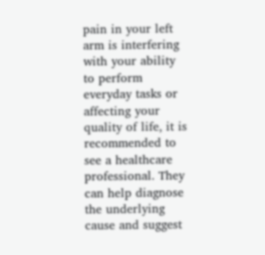pain in your left arm is interfering with your ability to perform everyday tasks or affecting your quality of life, it is recommended to see a healthcare professional. They can help diagnose the underlying cause and suggest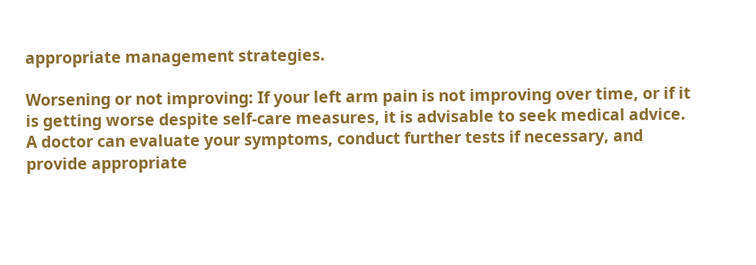appropriate management strategies.

Worsening or not improving: If your left arm pain is not improving over time, or if it is getting worse despite self-care measures, it is advisable to seek medical advice. A doctor can evaluate your symptoms, conduct further tests if necessary, and provide appropriate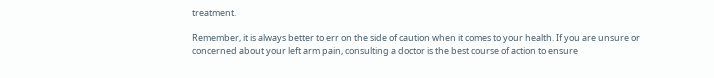treatment.

Remember, it is always better to err on the side of caution when it comes to your health. If you are unsure or concerned about your left arm pain, consulting a doctor is the best course of action to ensure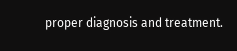proper diagnosis and treatment.